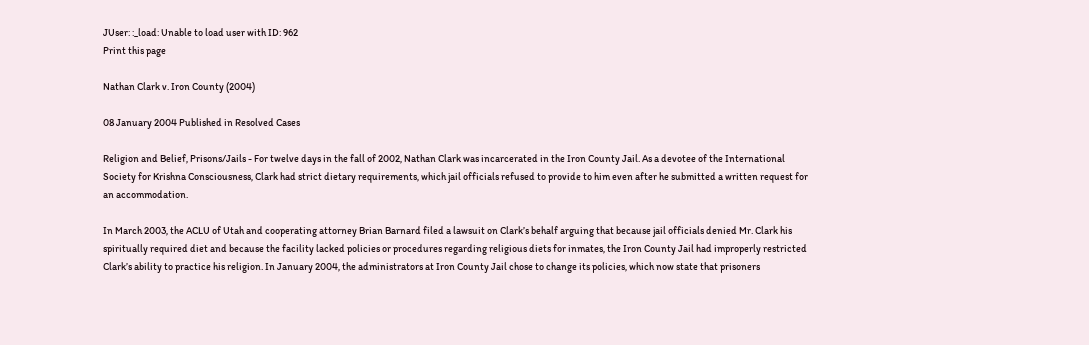JUser: :_load: Unable to load user with ID: 962
Print this page

Nathan Clark v. Iron County (2004)

08 January 2004 Published in Resolved Cases

Religion and Belief, Prisons/Jails - For twelve days in the fall of 2002, Nathan Clark was incarcerated in the Iron County Jail. As a devotee of the International Society for Krishna Consciousness, Clark had strict dietary requirements, which jail officials refused to provide to him even after he submitted a written request for an accommodation.

In March 2003, the ACLU of Utah and cooperating attorney Brian Barnard filed a lawsuit on Clark’s behalf arguing that because jail officials denied Mr. Clark his spiritually required diet and because the facility lacked policies or procedures regarding religious diets for inmates, the Iron County Jail had improperly restricted Clark’s ability to practice his religion. In January 2004, the administrators at Iron County Jail chose to change its policies, which now state that prisoners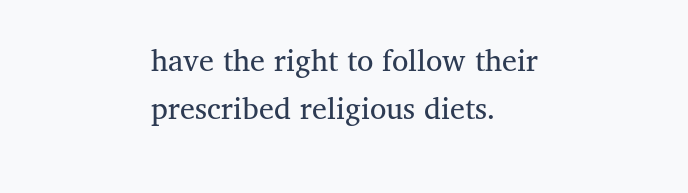have the right to follow their prescribed religious diets.